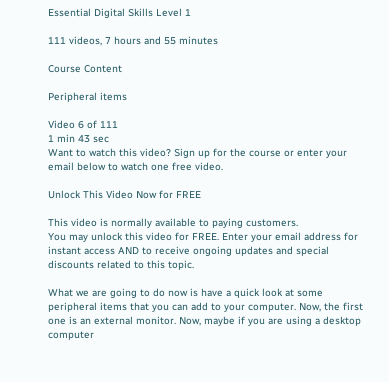Essential Digital Skills Level 1

111 videos, 7 hours and 55 minutes

Course Content

Peripheral items

Video 6 of 111
1 min 43 sec
Want to watch this video? Sign up for the course or enter your email below to watch one free video.

Unlock This Video Now for FREE

This video is normally available to paying customers.
You may unlock this video for FREE. Enter your email address for instant access AND to receive ongoing updates and special discounts related to this topic.

What we are going to do now is have a quick look at some peripheral items that you can add to your computer. Now, the first one is an external monitor. Now, maybe if you are using a desktop computer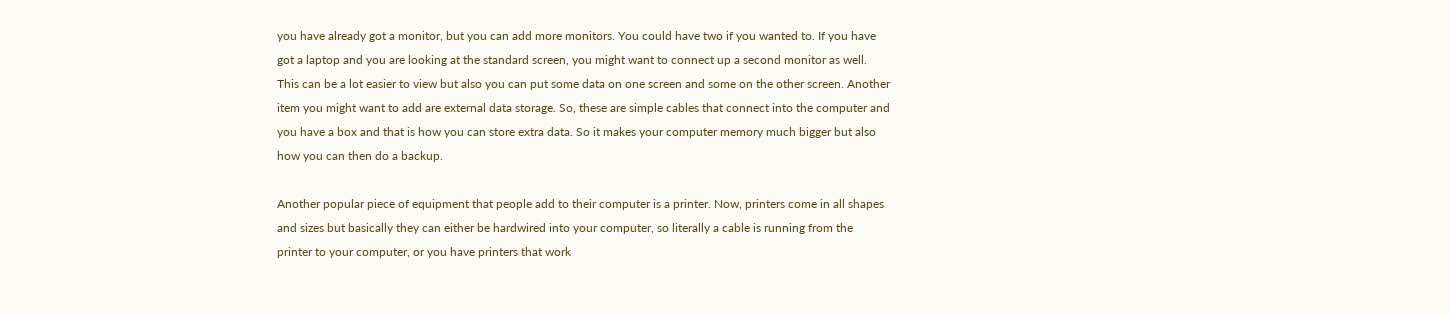you have already got a monitor, but you can add more monitors. You could have two if you wanted to. If you have got a laptop and you are looking at the standard screen, you might want to connect up a second monitor as well. This can be a lot easier to view but also you can put some data on one screen and some on the other screen. Another item you might want to add are external data storage. So, these are simple cables that connect into the computer and you have a box and that is how you can store extra data. So it makes your computer memory much bigger but also how you can then do a backup.

Another popular piece of equipment that people add to their computer is a printer. Now, printers come in all shapes and sizes but basically they can either be hardwired into your computer, so literally a cable is running from the printer to your computer, or you have printers that work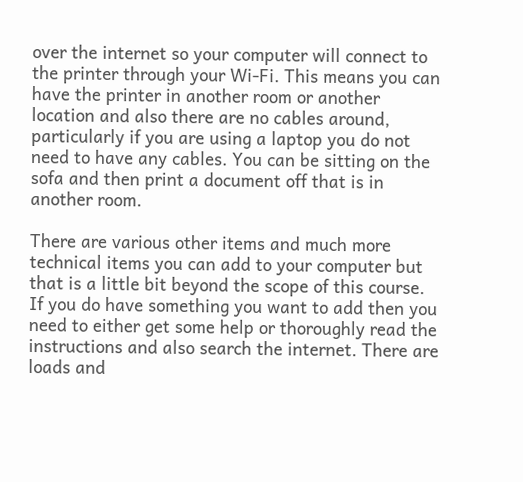over the internet so your computer will connect to the printer through your Wi-Fi. This means you can have the printer in another room or another location and also there are no cables around, particularly if you are using a laptop you do not need to have any cables. You can be sitting on the sofa and then print a document off that is in another room.

There are various other items and much more technical items you can add to your computer but that is a little bit beyond the scope of this course. If you do have something you want to add then you need to either get some help or thoroughly read the instructions and also search the internet. There are loads and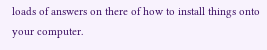loads of answers on there of how to install things onto your computer.